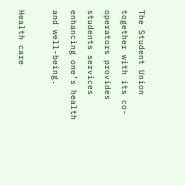The Student Union together with its co-operators provides students services enhancing one’s health and well-being.

Health care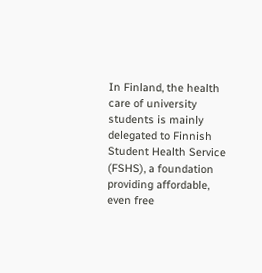In Finland, the health care of university students is mainly delegated to Finnish Student Health Service (FSHS), a foundation providing affordable, even free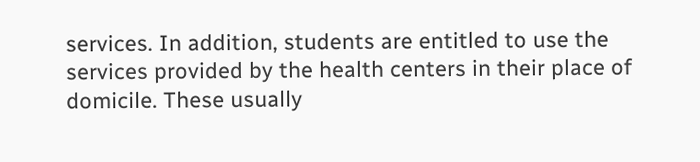services. In addition, students are entitled to use the services provided by the health centers in their place of domicile. These usually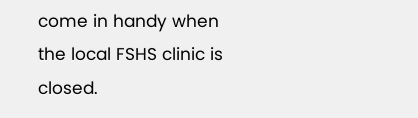come in handy when the local FSHS clinic is closed.